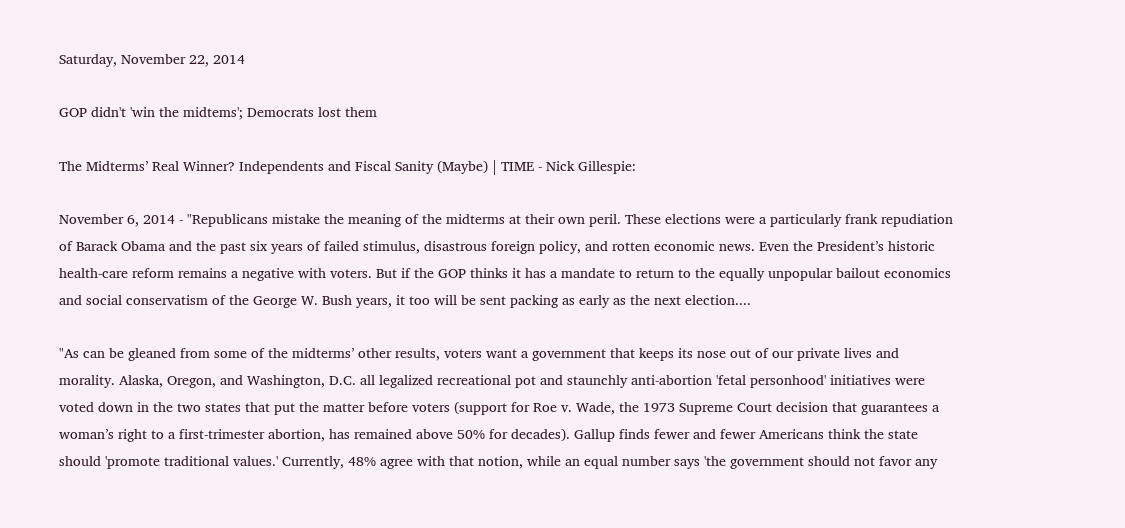Saturday, November 22, 2014

GOP didn't 'win the midtems'; Democrats lost them

The Midterms’ Real Winner? Independents and Fiscal Sanity (Maybe) | TIME - Nick Gillespie:

November 6, 2014 - "Republicans mistake the meaning of the midterms at their own peril. These elections were a particularly frank repudiation of Barack Obama and the past six years of failed stimulus, disastrous foreign policy, and rotten economic news. Even the President’s historic health-care reform remains a negative with voters. But if the GOP thinks it has a mandate to return to the equally unpopular bailout economics and social conservatism of the George W. Bush years, it too will be sent packing as early as the next election....

"As can be gleaned from some of the midterms’ other results, voters want a government that keeps its nose out of our private lives and morality. Alaska, Oregon, and Washington, D.C. all legalized recreational pot and staunchly anti-abortion 'fetal personhood' initiatives were voted down in the two states that put the matter before voters (support for Roe v. Wade, the 1973 Supreme Court decision that guarantees a woman’s right to a first-trimester abortion, has remained above 50% for decades). Gallup finds fewer and fewer Americans think the state should 'promote traditional values.' Currently, 48% agree with that notion, while an equal number says 'the government should not favor any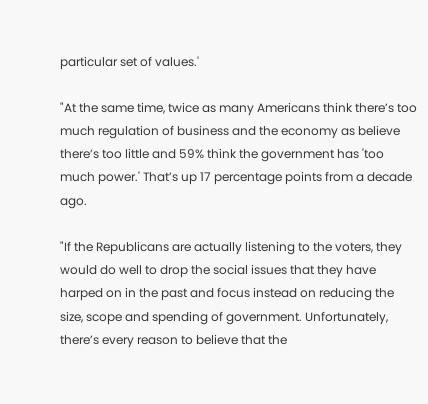particular set of values.'

"At the same time, twice as many Americans think there’s too much regulation of business and the economy as believe there’s too little and 59% think the government has 'too much power.' That’s up 17 percentage points from a decade ago.

"If the Republicans are actually listening to the voters, they would do well to drop the social issues that they have harped on in the past and focus instead on reducing the size, scope and spending of government. Unfortunately, there’s every reason to believe that the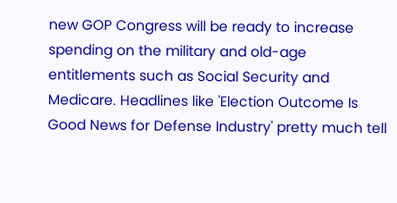new GOP Congress will be ready to increase spending on the military and old-age entitlements such as Social Security and Medicare. Headlines like 'Election Outcome Is Good News for Defense Industry' pretty much tell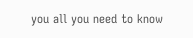you all you need to know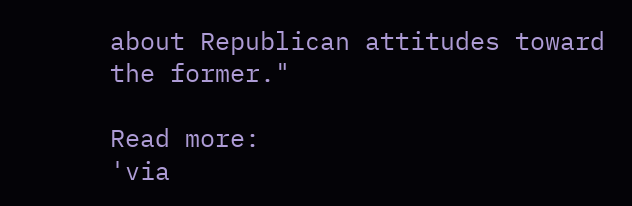about Republican attitudes toward the former."

Read more:
'via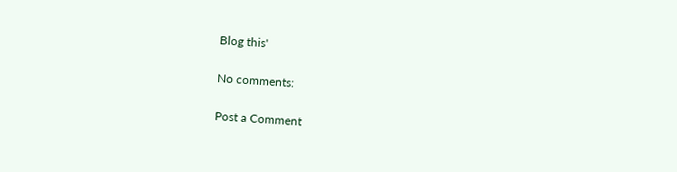Blog this'

No comments:

Post a Comment